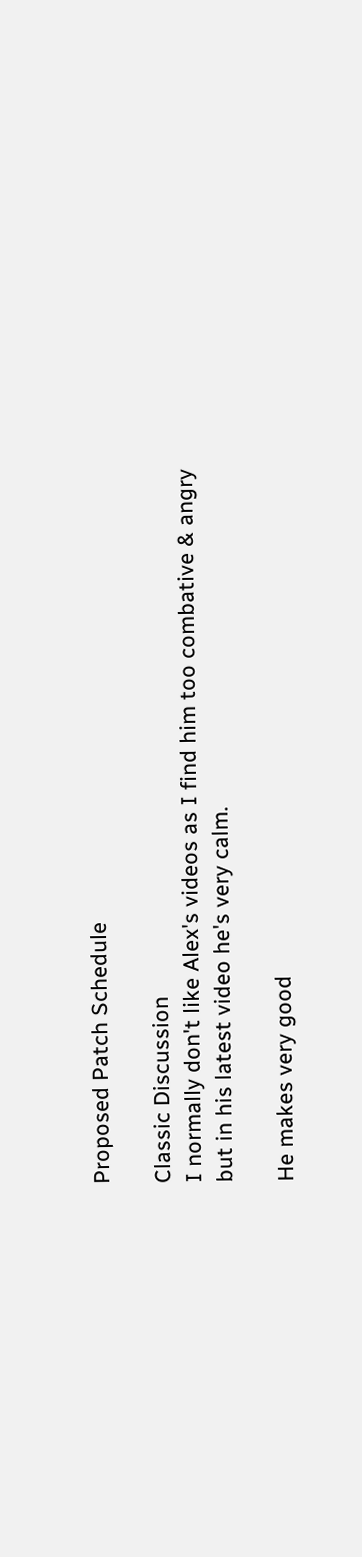Proposed Patch Schedule

Classic Discussion
I normally don't like Alex's videos as I find him too combative & angry but in his latest video he's very calm.

He makes very good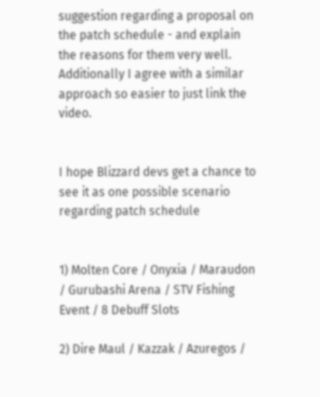suggestion regarding a proposal on the patch schedule - and explain the reasons for them very well. Additionally I agree with a similar approach so easier to just link the video.


I hope Blizzard devs get a chance to see it as one possible scenario regarding patch schedule


1) Molten Core / Onyxia / Maraudon / Gurubashi Arena / STV Fishing Event / 8 Debuff Slots

2) Dire Maul / Kazzak / Azuregos /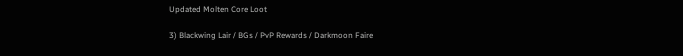Updated Molten Core Loot

3) Blackwing Lair / BGs / PvP Rewards / Darkmoon Faire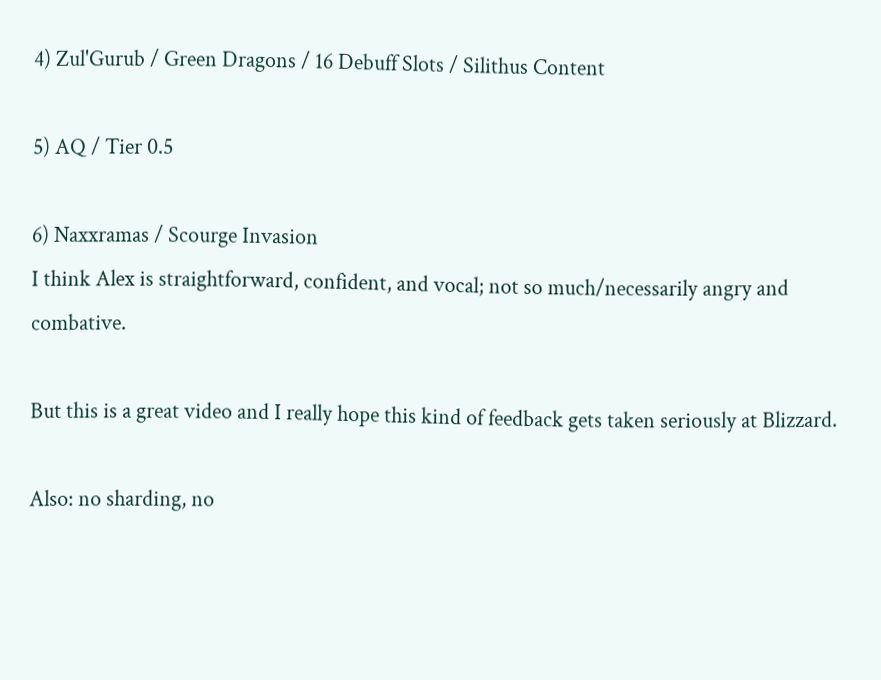4) Zul'Gurub / Green Dragons / 16 Debuff Slots / Silithus Content

5) AQ / Tier 0.5

6) Naxxramas / Scourge Invasion
I think Alex is straightforward, confident, and vocal; not so much/necessarily angry and combative.

But this is a great video and I really hope this kind of feedback gets taken seriously at Blizzard.

Also: no sharding, no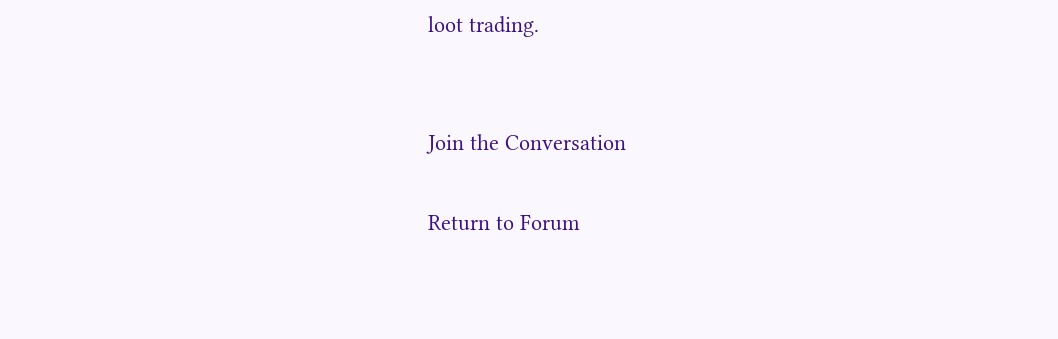loot trading.


Join the Conversation

Return to Forum